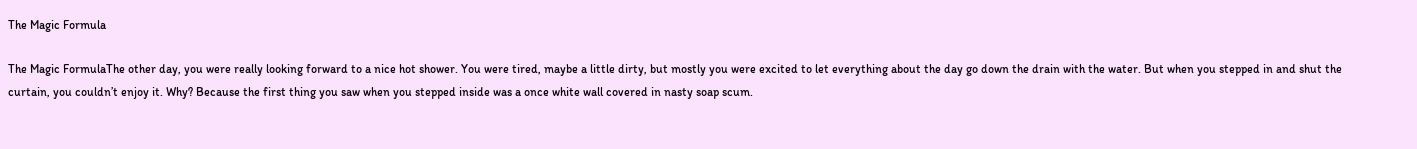The Magic Formula

The Magic FormulaThe other day, you were really looking forward to a nice hot shower. You were tired, maybe a little dirty, but mostly you were excited to let everything about the day go down the drain with the water. But when you stepped in and shut the curtain, you couldn’t enjoy it. Why? Because the first thing you saw when you stepped inside was a once white wall covered in nasty soap scum.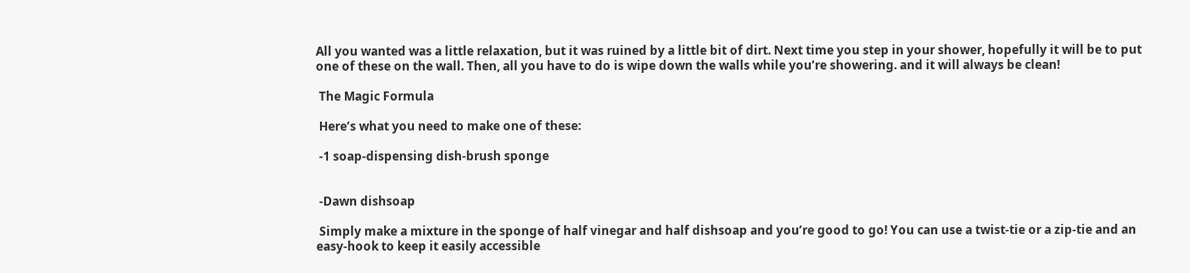All you wanted was a little relaxation, but it was ruined by a little bit of dirt. Next time you step in your shower, hopefully it will be to put one of these on the wall. Then, all you have to do is wipe down the walls while you’re showering. and it will always be clean!

 The Magic Formula

 Here’s what you need to make one of these:

 -1 soap-dispensing dish-brush sponge


 -Dawn dishsoap

 Simply make a mixture in the sponge of half vinegar and half dishsoap and you’re good to go! You can use a twist-tie or a zip-tie and an easy-hook to keep it easily accessible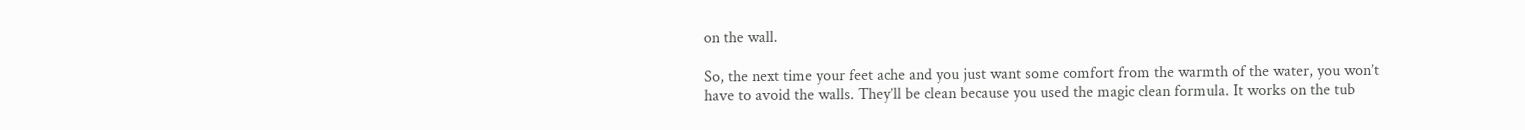on the wall.

So, the next time your feet ache and you just want some comfort from the warmth of the water, you won’t have to avoid the walls. They’ll be clean because you used the magic clean formula. It works on the tub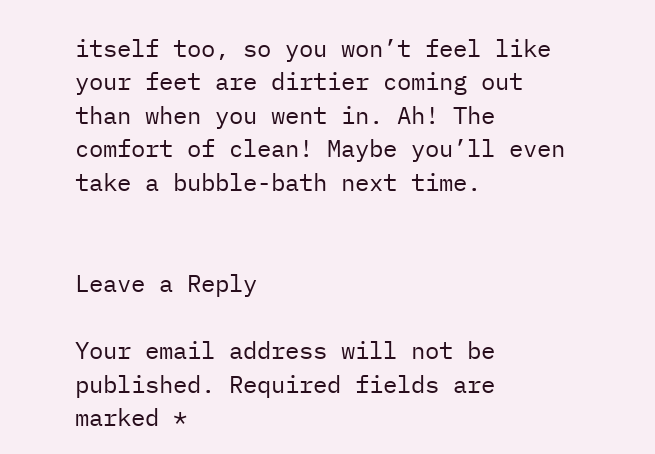itself too, so you won’t feel like your feet are dirtier coming out than when you went in. Ah! The comfort of clean! Maybe you’ll even take a bubble-bath next time.


Leave a Reply

Your email address will not be published. Required fields are marked *